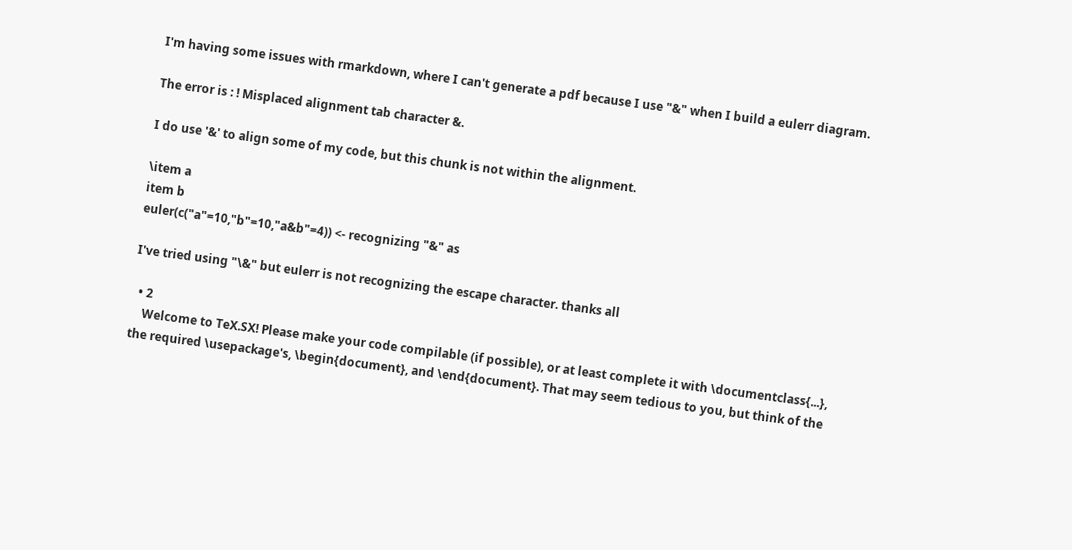I'm having some issues with rmarkdown, where I can't generate a pdf because I use "&" when I build a eulerr diagram.

The error is : ! Misplaced alignment tab character &.

I do use '&' to align some of my code, but this chunk is not within the alignment.

\item a
item b
euler(c("a"=10,"b"=10,"a&b"=4)) <- recognizing "&" as

I've tried using "\&" but eulerr is not recognizing the escape character. thanks all

  • 2
    Welcome to TeX.SX! Please make your code compilable (if possible), or at least complete it with \documentclass{...}, the required \usepackage's, \begin{document}, and \end{document}. That may seem tedious to you, but think of the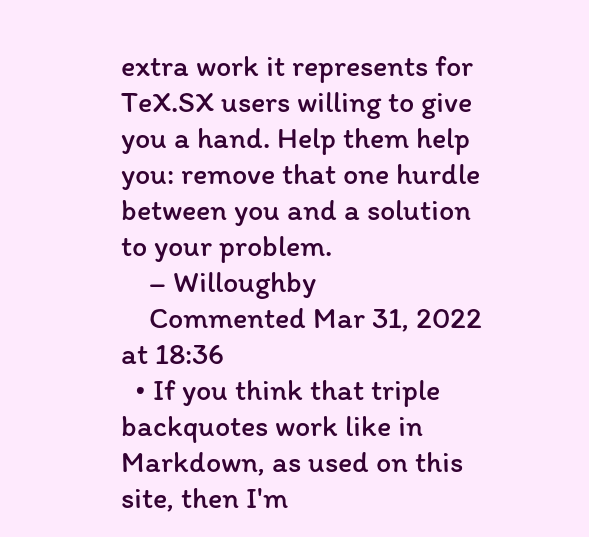extra work it represents for TeX.SX users willing to give you a hand. Help them help you: remove that one hurdle between you and a solution to your problem.
    – Willoughby
    Commented Mar 31, 2022 at 18:36
  • If you think that triple backquotes work like in Markdown, as used on this site, then I'm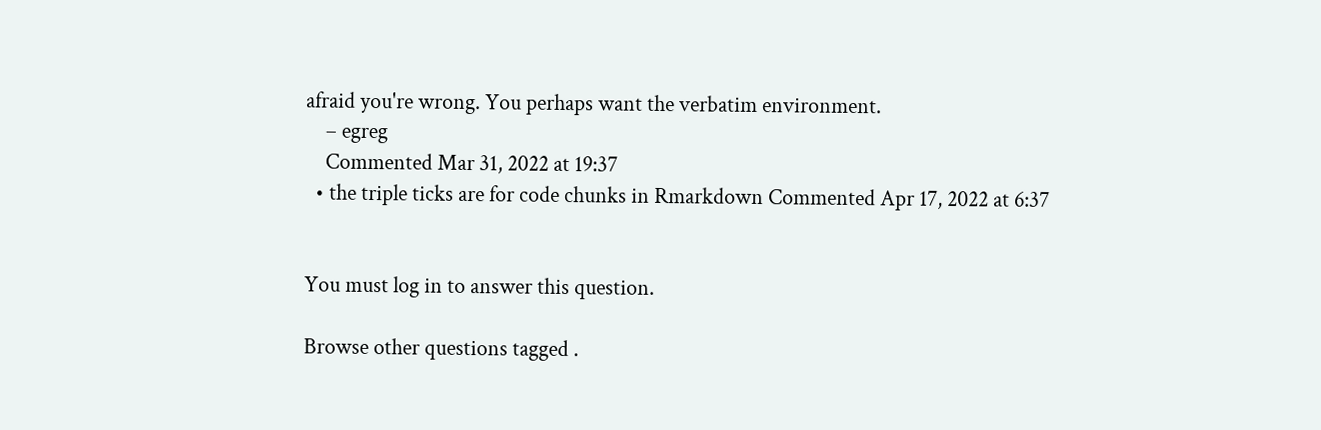afraid you're wrong. You perhaps want the verbatim environment.
    – egreg
    Commented Mar 31, 2022 at 19:37
  • the triple ticks are for code chunks in Rmarkdown Commented Apr 17, 2022 at 6:37


You must log in to answer this question.

Browse other questions tagged .